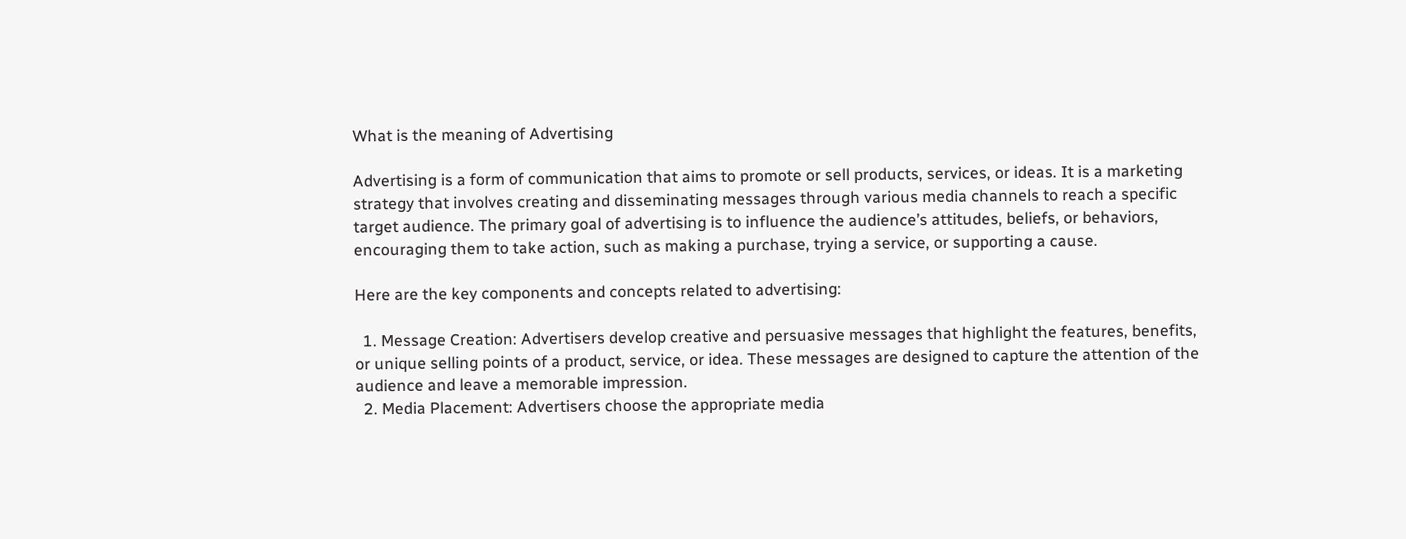What is the meaning of Advertising

Advertising is a form of communication that aims to promote or sell products, services, or ideas. It is a marketing strategy that involves creating and disseminating messages through various media channels to reach a specific target audience. The primary goal of advertising is to influence the audience’s attitudes, beliefs, or behaviors, encouraging them to take action, such as making a purchase, trying a service, or supporting a cause.

Here are the key components and concepts related to advertising:

  1. Message Creation: Advertisers develop creative and persuasive messages that highlight the features, benefits, or unique selling points of a product, service, or idea. These messages are designed to capture the attention of the audience and leave a memorable impression.
  2. Media Placement: Advertisers choose the appropriate media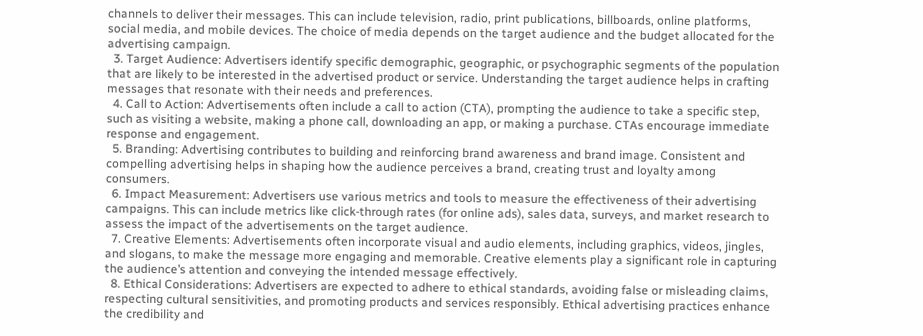channels to deliver their messages. This can include television, radio, print publications, billboards, online platforms, social media, and mobile devices. The choice of media depends on the target audience and the budget allocated for the advertising campaign.
  3. Target Audience: Advertisers identify specific demographic, geographic, or psychographic segments of the population that are likely to be interested in the advertised product or service. Understanding the target audience helps in crafting messages that resonate with their needs and preferences.
  4. Call to Action: Advertisements often include a call to action (CTA), prompting the audience to take a specific step, such as visiting a website, making a phone call, downloading an app, or making a purchase. CTAs encourage immediate response and engagement.
  5. Branding: Advertising contributes to building and reinforcing brand awareness and brand image. Consistent and compelling advertising helps in shaping how the audience perceives a brand, creating trust and loyalty among consumers.
  6. Impact Measurement: Advertisers use various metrics and tools to measure the effectiveness of their advertising campaigns. This can include metrics like click-through rates (for online ads), sales data, surveys, and market research to assess the impact of the advertisements on the target audience.
  7. Creative Elements: Advertisements often incorporate visual and audio elements, including graphics, videos, jingles, and slogans, to make the message more engaging and memorable. Creative elements play a significant role in capturing the audience’s attention and conveying the intended message effectively.
  8. Ethical Considerations: Advertisers are expected to adhere to ethical standards, avoiding false or misleading claims, respecting cultural sensitivities, and promoting products and services responsibly. Ethical advertising practices enhance the credibility and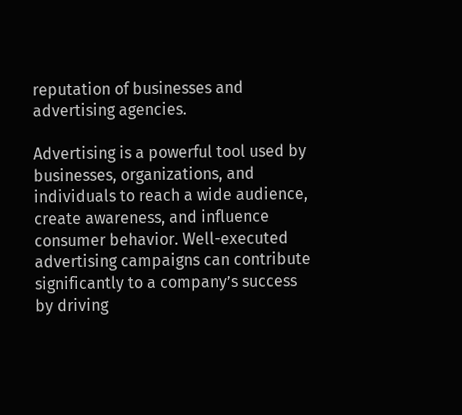reputation of businesses and advertising agencies.

Advertising is a powerful tool used by businesses, organizations, and individuals to reach a wide audience, create awareness, and influence consumer behavior. Well-executed advertising campaigns can contribute significantly to a company’s success by driving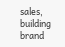sales, building brand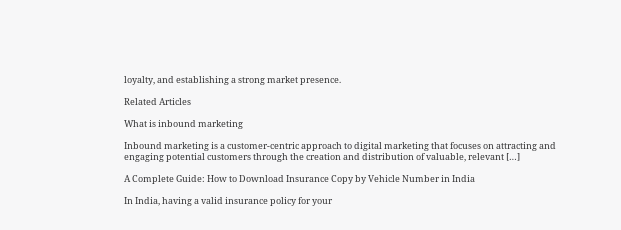loyalty, and establishing a strong market presence.

Related Articles

What is inbound marketing

Inbound marketing is a customer-centric approach to digital marketing that focuses on attracting and engaging potential customers through the creation and distribution of valuable, relevant […]

A Complete Guide: How to Download Insurance Copy by Vehicle Number in India

In India, having a valid insurance policy for your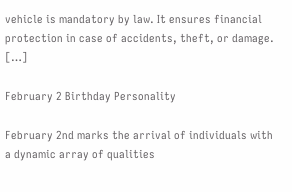vehicle is mandatory by law. It ensures financial protection in case of accidents, theft, or damage. […]

February 2 Birthday Personality

February 2nd marks the arrival of individuals with a dynamic array of qualities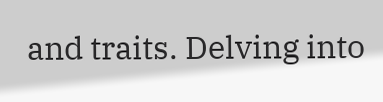and traits. Delving into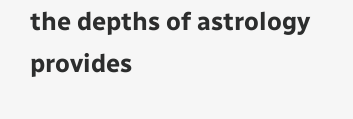the depths of astrology provides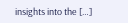insights into the […]